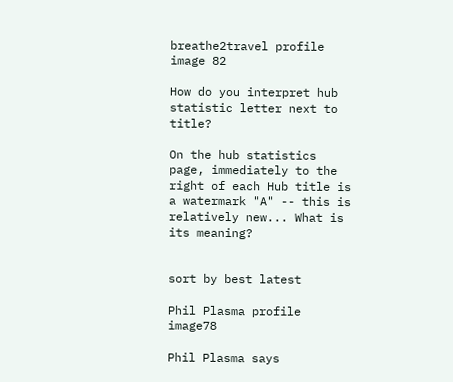breathe2travel profile image 82

How do you interpret hub statistic letter next to title?

On the hub statistics page, immediately to the right of each Hub title is a watermark "A" -- this is relatively new... What is its meaning?


sort by best latest

Phil Plasma profile image78

Phil Plasma says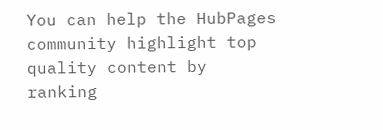You can help the HubPages community highlight top quality content by ranking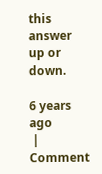this answer up or down.

6 years ago
 |  Comment